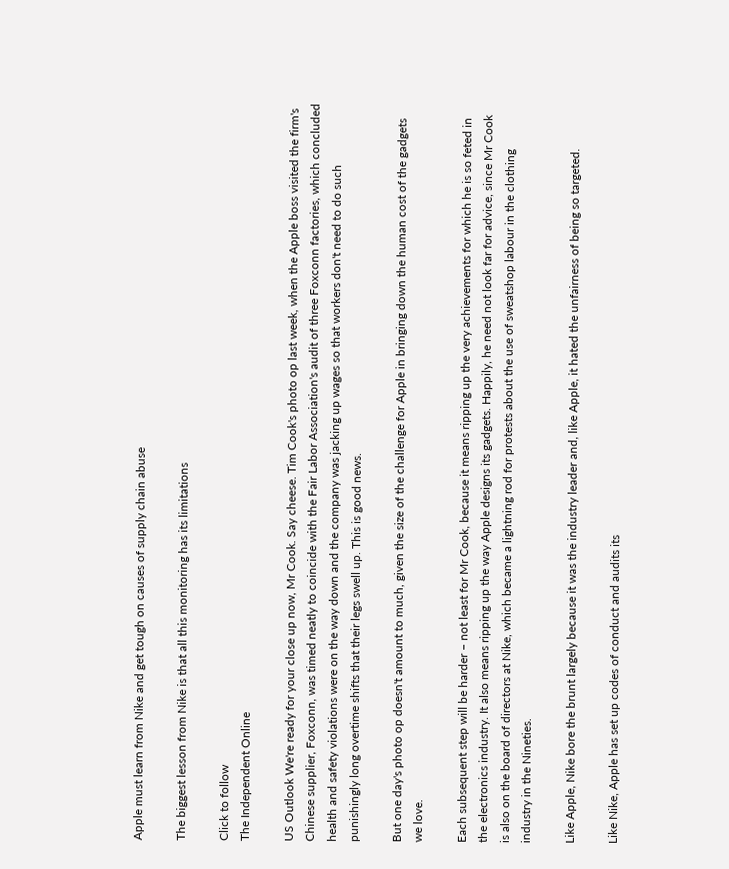Apple must learn from Nike and get tough on causes of supply chain abuse

The biggest lesson from Nike is that all this monitoring has its limitations

Click to follow
The Independent Online

US Outlook We're ready for your close up now, Mr Cook. Say cheese. Tim Cook's photo op last week, when the Apple boss visited the firm's Chinese supplier, Foxconn, was timed neatly to coincide with the Fair Labor Association's audit of three Foxconn factories, which concluded health and safety violations were on the way down and the company was jacking up wages so that workers don't need to do such punishingly long overtime shifts that their legs swell up. This is good news.

But one day's photo op doesn't amount to much, given the size of the challenge for Apple in bringing down the human cost of the gadgets we love.

Each subsequent step will be harder – not least for Mr Cook, because it means ripping up the very achievements for which he is so feted in the electronics industry. It also means ripping up the way Apple designs its gadgets. Happily, he need not look far for advice, since Mr Cook is also on the board of directors at Nike, which became a lightning rod for protests about the use of sweatshop labour in the clothing industry in the Nineties.

Like Apple, Nike bore the brunt largely because it was the industry leader and, like Apple, it hated the unfairness of being so targeted.

Like Nike, Apple has set up codes of conduct and audits its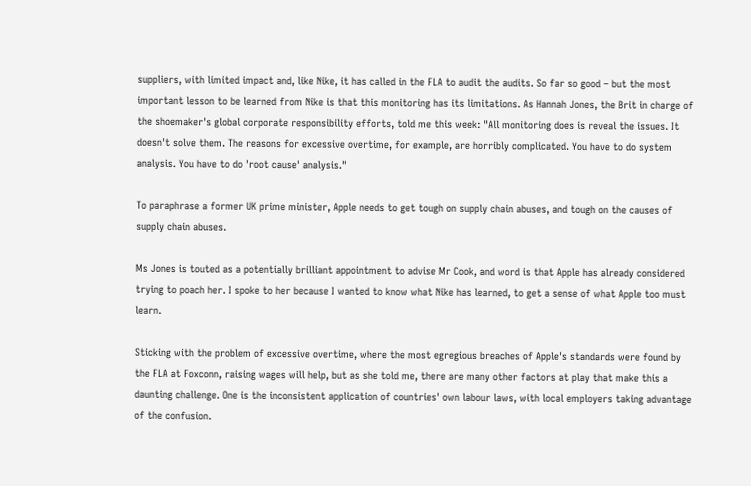suppliers, with limited impact and, like Nike, it has called in the FLA to audit the audits. So far so good – but the most important lesson to be learned from Nike is that this monitoring has its limitations. As Hannah Jones, the Brit in charge of the shoemaker's global corporate responsibility efforts, told me this week: "All monitoring does is reveal the issues. It doesn't solve them. The reasons for excessive overtime, for example, are horribly complicated. You have to do system analysis. You have to do 'root cause' analysis."

To paraphrase a former UK prime minister, Apple needs to get tough on supply chain abuses, and tough on the causes of supply chain abuses.

Ms Jones is touted as a potentially brilliant appointment to advise Mr Cook, and word is that Apple has already considered trying to poach her. I spoke to her because I wanted to know what Nike has learned, to get a sense of what Apple too must learn.

Sticking with the problem of excessive overtime, where the most egregious breaches of Apple's standards were found by the FLA at Foxconn, raising wages will help, but as she told me, there are many other factors at play that make this a daunting challenge. One is the inconsistent application of countries' own labour laws, with local employers taking advantage of the confusion.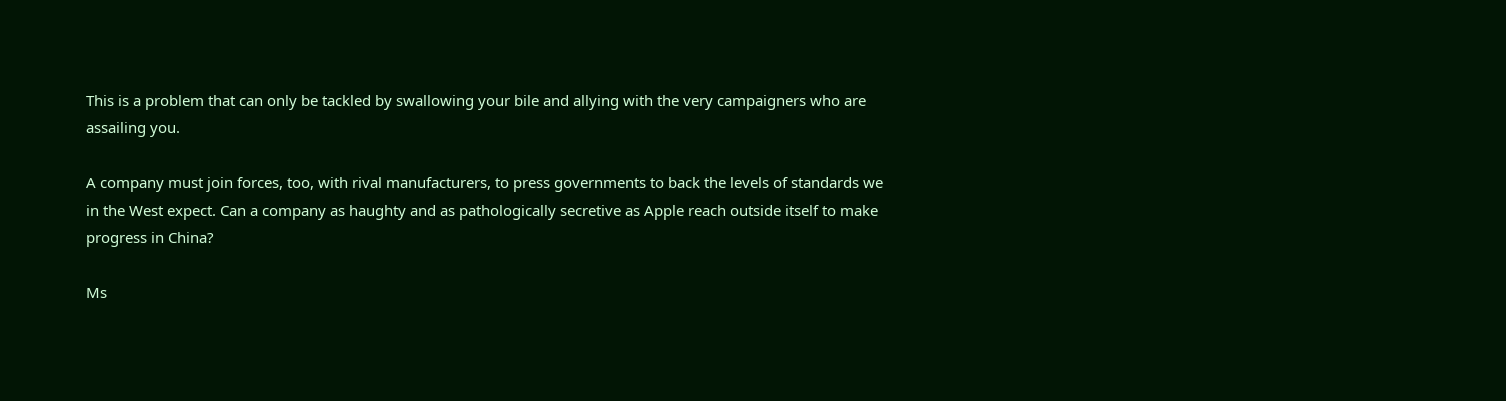This is a problem that can only be tackled by swallowing your bile and allying with the very campaigners who are assailing you.

A company must join forces, too, with rival manufacturers, to press governments to back the levels of standards we in the West expect. Can a company as haughty and as pathologically secretive as Apple reach outside itself to make progress in China?

Ms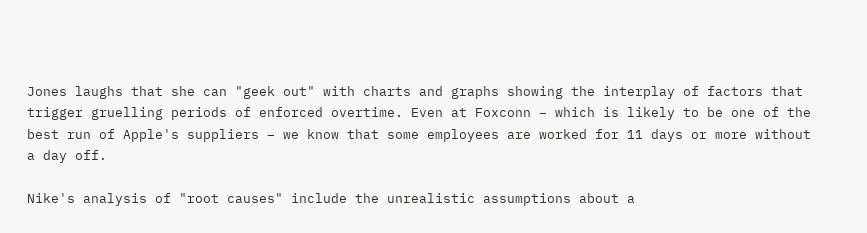Jones laughs that she can "geek out" with charts and graphs showing the interplay of factors that trigger gruelling periods of enforced overtime. Even at Foxconn – which is likely to be one of the best run of Apple's suppliers – we know that some employees are worked for 11 days or more without a day off.

Nike's analysis of "root causes" include the unrealistic assumptions about a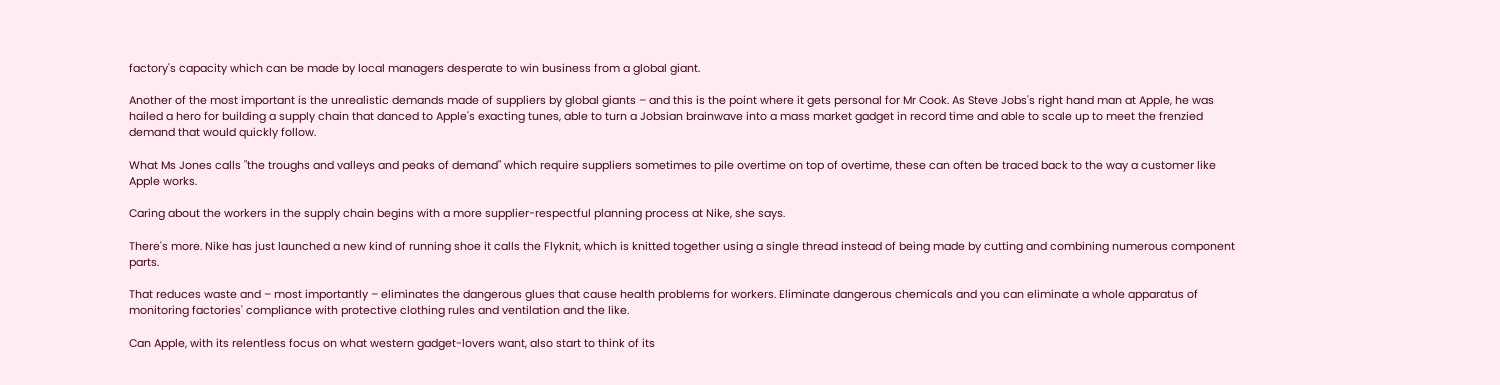factory's capacity which can be made by local managers desperate to win business from a global giant.

Another of the most important is the unrealistic demands made of suppliers by global giants – and this is the point where it gets personal for Mr Cook. As Steve Jobs's right hand man at Apple, he was hailed a hero for building a supply chain that danced to Apple's exacting tunes, able to turn a Jobsian brainwave into a mass market gadget in record time and able to scale up to meet the frenzied demand that would quickly follow.

What Ms Jones calls "the troughs and valleys and peaks of demand" which require suppliers sometimes to pile overtime on top of overtime, these can often be traced back to the way a customer like Apple works.

Caring about the workers in the supply chain begins with a more supplier-respectful planning process at Nike, she says.

There's more. Nike has just launched a new kind of running shoe it calls the Flyknit, which is knitted together using a single thread instead of being made by cutting and combining numerous component parts.

That reduces waste and – most importantly – eliminates the dangerous glues that cause health problems for workers. Eliminate dangerous chemicals and you can eliminate a whole apparatus of monitoring factories' compliance with protective clothing rules and ventilation and the like.

Can Apple, with its relentless focus on what western gadget-lovers want, also start to think of its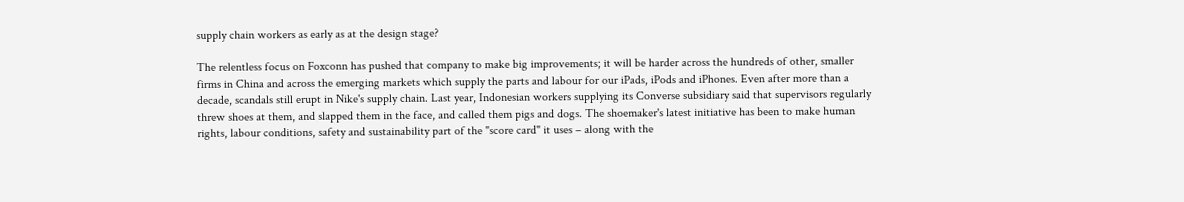supply chain workers as early as at the design stage?

The relentless focus on Foxconn has pushed that company to make big improvements; it will be harder across the hundreds of other, smaller firms in China and across the emerging markets which supply the parts and labour for our iPads, iPods and iPhones. Even after more than a decade, scandals still erupt in Nike's supply chain. Last year, Indonesian workers supplying its Converse subsidiary said that supervisors regularly threw shoes at them, and slapped them in the face, and called them pigs and dogs. The shoemaker's latest initiative has been to make human rights, labour conditions, safety and sustainability part of the "score card" it uses – along with the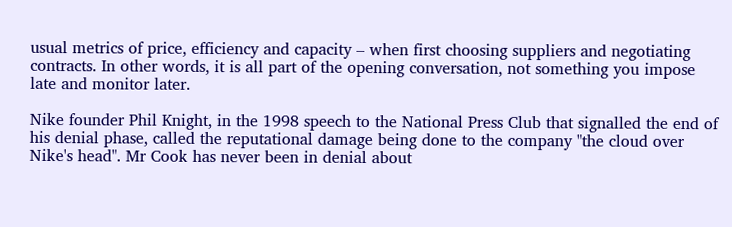usual metrics of price, efficiency and capacity – when first choosing suppliers and negotiating contracts. In other words, it is all part of the opening conversation, not something you impose late and monitor later.

Nike founder Phil Knight, in the 1998 speech to the National Press Club that signalled the end of his denial phase, called the reputational damage being done to the company "the cloud over Nike's head". Mr Cook has never been in denial about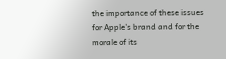the importance of these issues for Apple's brand and for the morale of its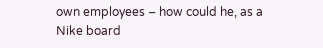own employees – how could he, as a Nike board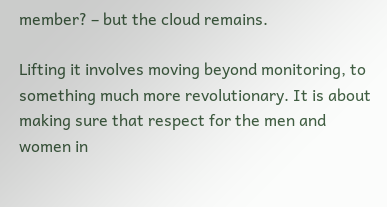member? – but the cloud remains.

Lifting it involves moving beyond monitoring, to something much more revolutionary. It is about making sure that respect for the men and women in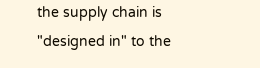the supply chain is "designed in" to the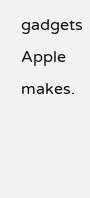gadgets Apple makes.